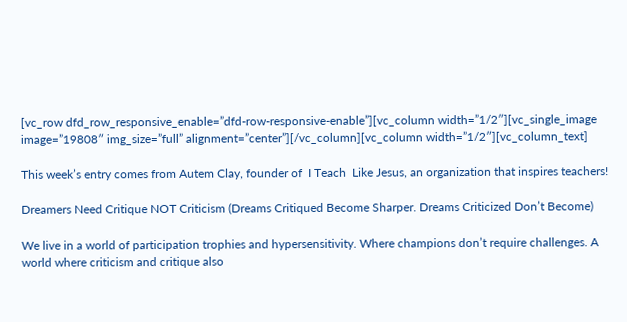[vc_row dfd_row_responsive_enable=”dfd-row-responsive-enable”][vc_column width=”1/2″][vc_single_image image=”19808″ img_size=”full” alignment=”center”][/vc_column][vc_column width=”1/2″][vc_column_text]

This week’s entry comes from Autem Clay, founder of  I Teach  Like Jesus, an organization that inspires teachers!

Dreamers Need Critique NOT Criticism (Dreams Critiqued Become Sharper. Dreams Criticized Don’t Become)

We live in a world of participation trophies and hypersensitivity. Where champions don’t require challenges. A world where criticism and critique also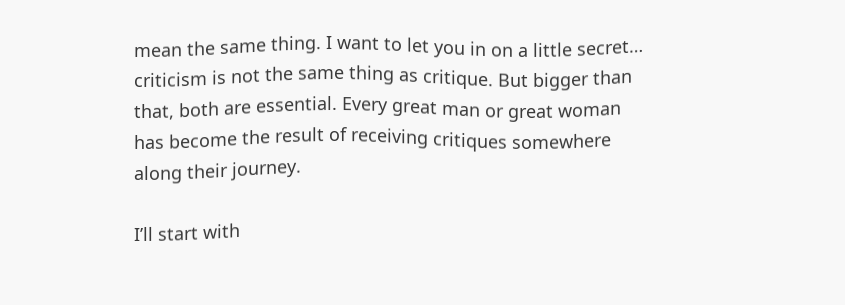mean the same thing. I want to let you in on a little secret… criticism is not the same thing as critique. But bigger than that, both are essential. Every great man or great woman has become the result of receiving critiques somewhere along their journey.

I’ll start with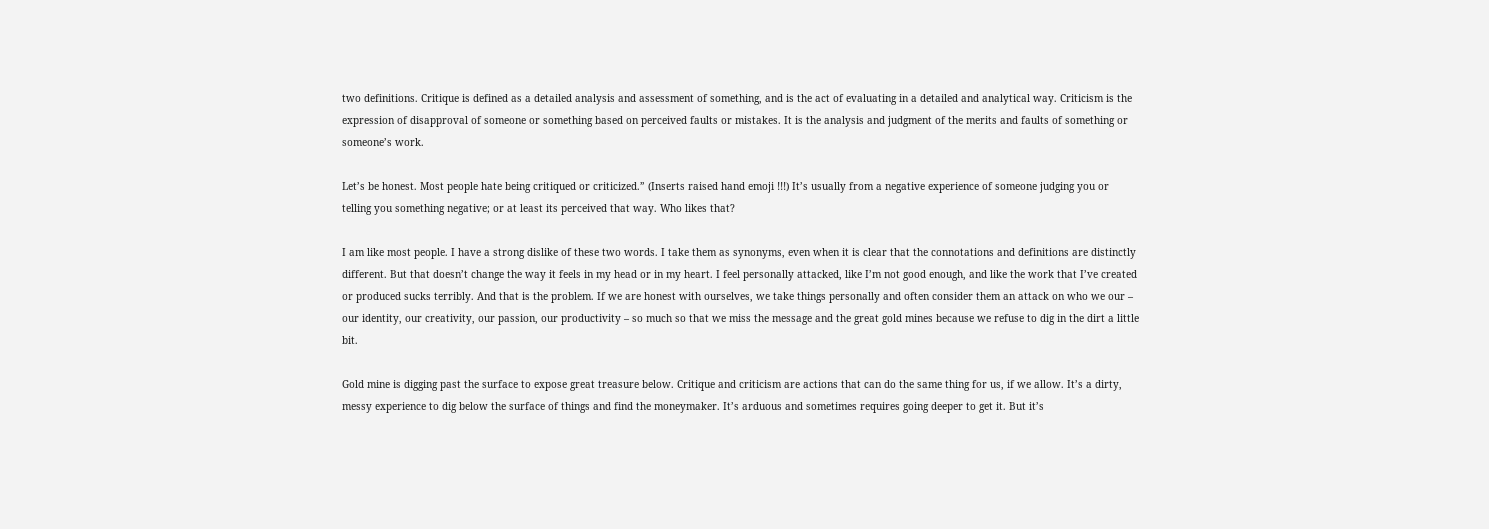two definitions. Critique is defined as a detailed analysis and assessment of something, and is the act of evaluating in a detailed and analytical way. Criticism is the expression of disapproval of someone or something based on perceived faults or mistakes. It is the analysis and judgment of the merits and faults of something or someone’s work.

Let’s be honest. Most people hate being critiqued or criticized.” (Inserts raised hand emoji !!!) It’s usually from a negative experience of someone judging you or telling you something negative; or at least its perceived that way. Who likes that?

I am like most people. I have a strong dislike of these two words. I take them as synonyms, even when it is clear that the connotations and definitions are distinctly different. But that doesn’t change the way it feels in my head or in my heart. I feel personally attacked, like I’m not good enough, and like the work that I’ve created or produced sucks terribly. And that is the problem. If we are honest with ourselves, we take things personally and often consider them an attack on who we our – our identity, our creativity, our passion, our productivity – so much so that we miss the message and the great gold mines because we refuse to dig in the dirt a little bit.

Gold mine is digging past the surface to expose great treasure below. Critique and criticism are actions that can do the same thing for us, if we allow. It’s a dirty, messy experience to dig below the surface of things and find the moneymaker. It’s arduous and sometimes requires going deeper to get it. But it’s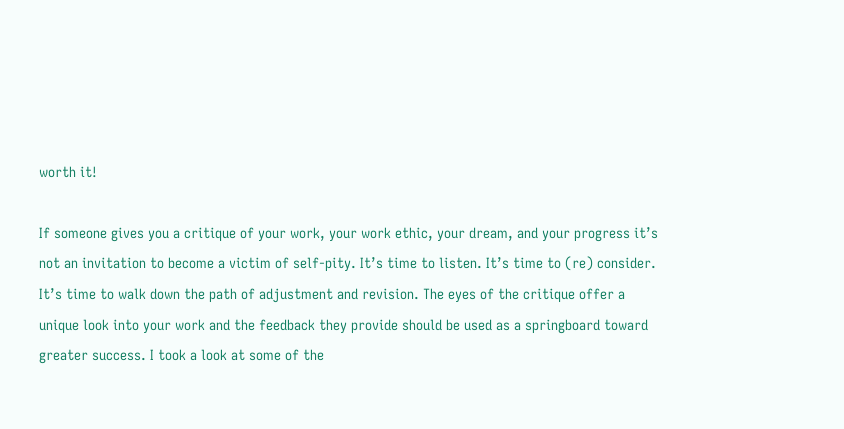worth it!

If someone gives you a critique of your work, your work ethic, your dream, and your progress it’s not an invitation to become a victim of self-pity. It’s time to listen. It’s time to (re) consider. It’s time to walk down the path of adjustment and revision. The eyes of the critique offer a unique look into your work and the feedback they provide should be used as a springboard toward greater success. I took a look at some of the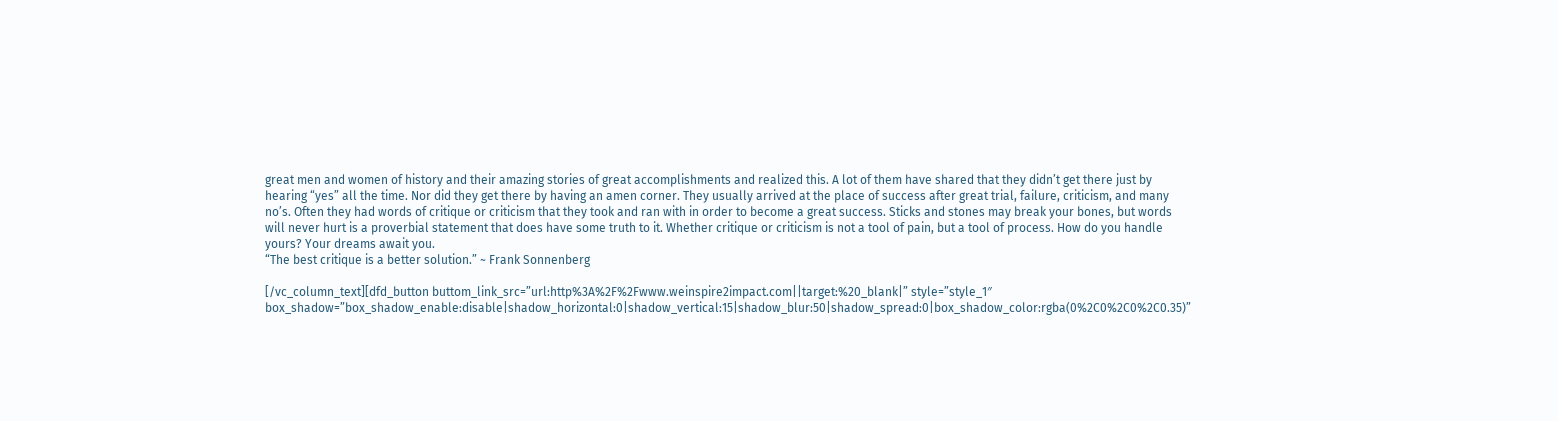great men and women of history and their amazing stories of great accomplishments and realized this. A lot of them have shared that they didn’t get there just by hearing “yes” all the time. Nor did they get there by having an amen corner. They usually arrived at the place of success after great trial, failure, criticism, and many no’s. Often they had words of critique or criticism that they took and ran with in order to become a great success. Sticks and stones may break your bones, but words will never hurt is a proverbial statement that does have some truth to it. Whether critique or criticism is not a tool of pain, but a tool of process. How do you handle yours? Your dreams await you.
“The best critique is a better solution.” ~ Frank Sonnenberg

[/vc_column_text][dfd_button buttom_link_src=”url:http%3A%2F%2Fwww.weinspire2impact.com||target:%20_blank|” style=”style_1″ box_shadow=”box_shadow_enable:disable|shadow_horizontal:0|shadow_vertical:15|shadow_blur:50|shadow_spread:0|box_shadow_color:rgba(0%2C0%2C0%2C0.35)”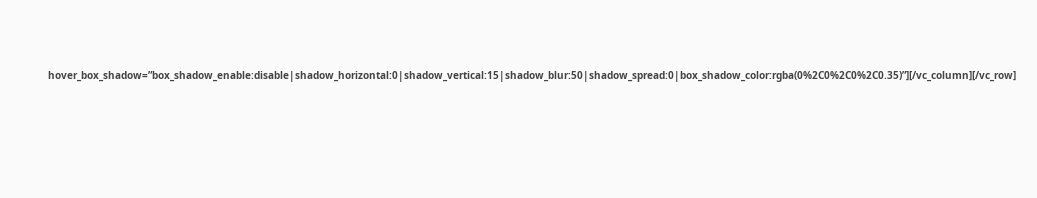hover_box_shadow=”box_shadow_enable:disable|shadow_horizontal:0|shadow_vertical:15|shadow_blur:50|shadow_spread:0|box_shadow_color:rgba(0%2C0%2C0%2C0.35)”][/vc_column][/vc_row]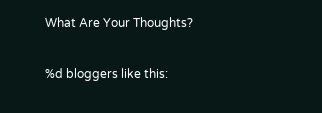What Are Your Thoughts?

%d bloggers like this: